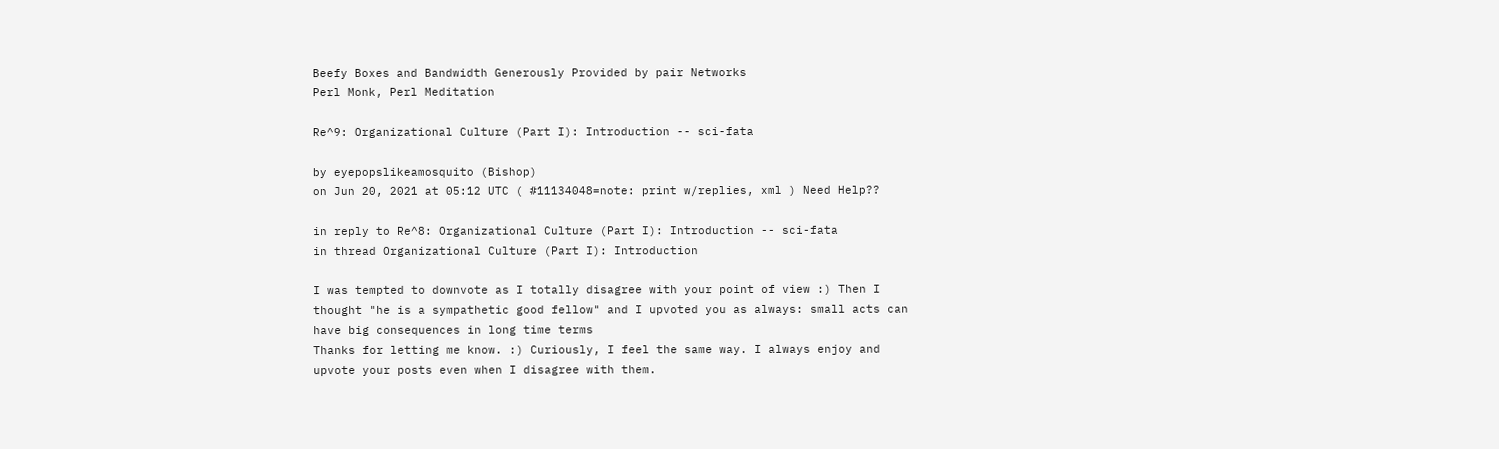Beefy Boxes and Bandwidth Generously Provided by pair Networks
Perl Monk, Perl Meditation

Re^9: Organizational Culture (Part I): Introduction -- sci-fata

by eyepopslikeamosquito (Bishop)
on Jun 20, 2021 at 05:12 UTC ( #11134048=note: print w/replies, xml ) Need Help??

in reply to Re^8: Organizational Culture (Part I): Introduction -- sci-fata
in thread Organizational Culture (Part I): Introduction

I was tempted to downvote as I totally disagree with your point of view :) Then I thought "he is a sympathetic good fellow" and I upvoted you as always: small acts can have big consequences in long time terms
Thanks for letting me know. :) Curiously, I feel the same way. I always enjoy and upvote your posts even when I disagree with them.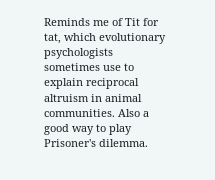Reminds me of Tit for tat, which evolutionary psychologists sometimes use to explain reciprocal altruism in animal communities. Also a good way to play Prisoner's dilemma.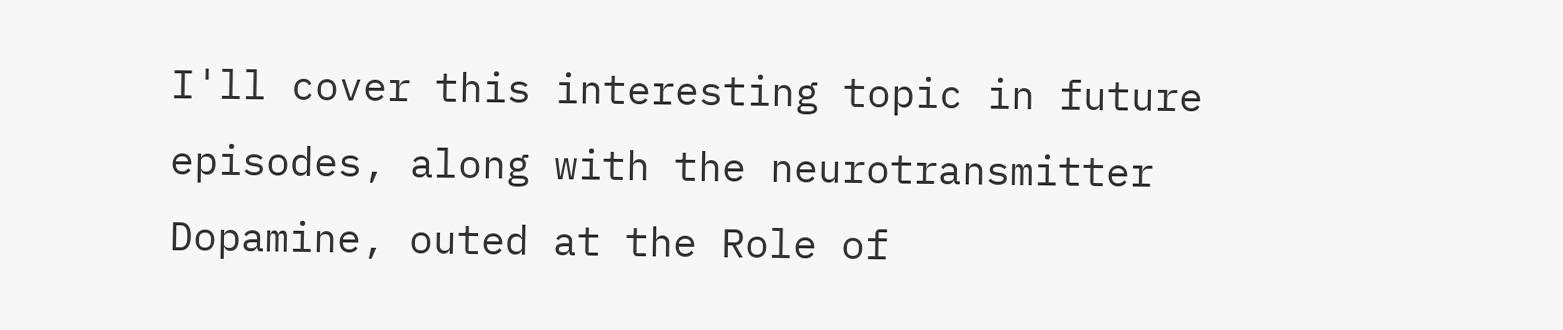I'll cover this interesting topic in future episodes, along with the neurotransmitter Dopamine, outed at the Role of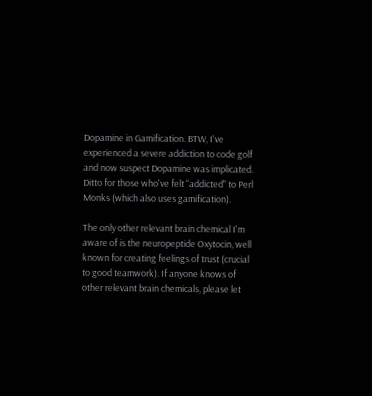Dopamine in Gamification. BTW, I've experienced a severe addiction to code golf and now suspect Dopamine was implicated. Ditto for those who've felt "addicted" to Perl Monks (which also uses gamification).

The only other relevant brain chemical I'm aware of is the neuropeptide Oxytocin, well known for creating feelings of trust (crucial to good teamwork). If anyone knows of other relevant brain chemicals, please let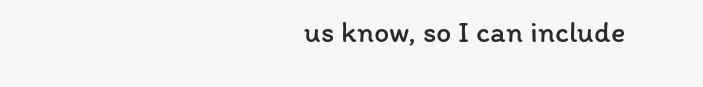us know, so I can include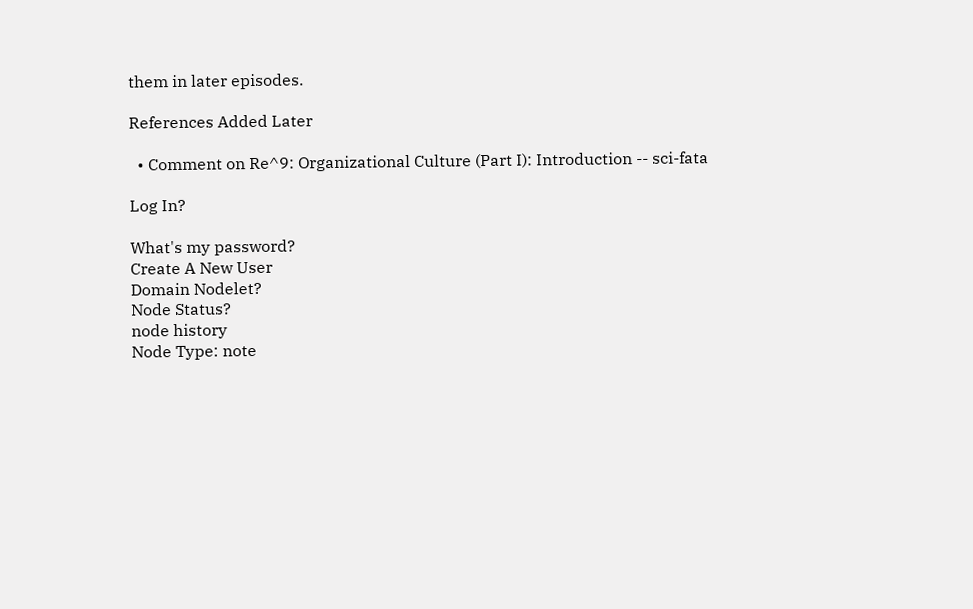them in later episodes.

References Added Later

  • Comment on Re^9: Organizational Culture (Part I): Introduction -- sci-fata

Log In?

What's my password?
Create A New User
Domain Nodelet?
Node Status?
node history
Node Type: note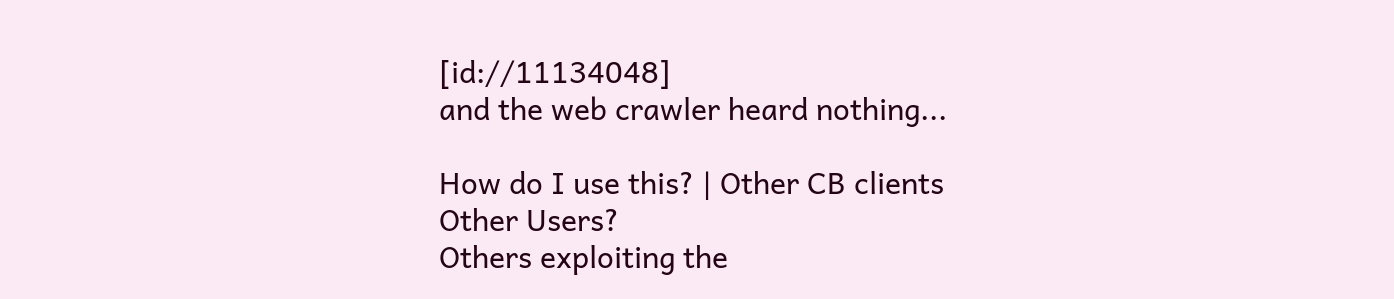[id://11134048]
and the web crawler heard nothing...

How do I use this? | Other CB clients
Other Users?
Others exploiting the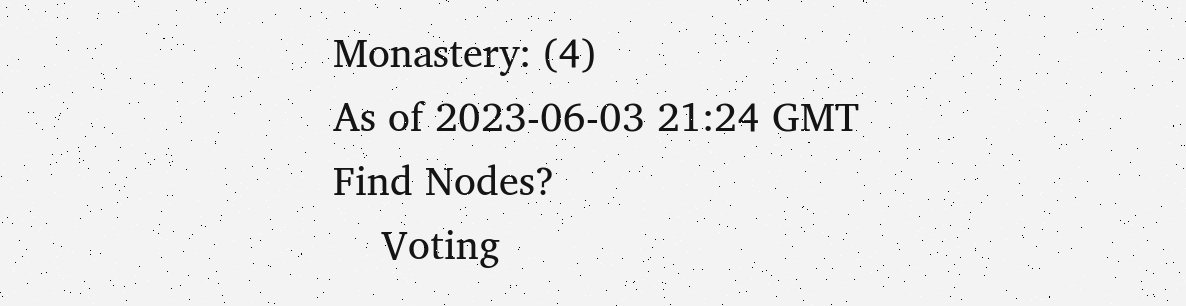Monastery: (4)
As of 2023-06-03 21:24 GMT
Find Nodes?
    Voting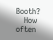Booth?
    How often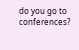do you go to conferences?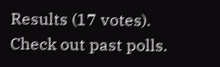Results (17 votes). Check out past polls.